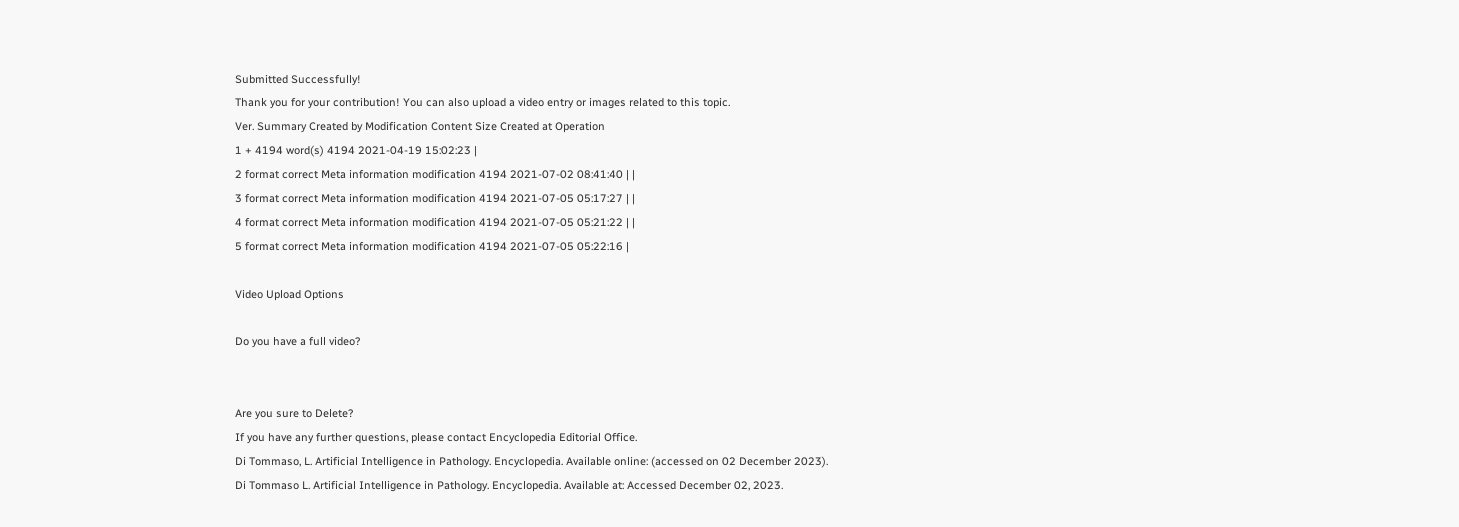Submitted Successfully!
Thank you for your contribution! You can also upload a video entry or images related to this topic.
Ver. Summary Created by Modification Content Size Created at Operation
1 + 4194 word(s) 4194 2021-04-19 15:02:23 |
2 format correct Meta information modification 4194 2021-07-02 08:41:40 | |
3 format correct Meta information modification 4194 2021-07-05 05:17:27 | |
4 format correct Meta information modification 4194 2021-07-05 05:21:22 | |
5 format correct Meta information modification 4194 2021-07-05 05:22:16 |

Video Upload Options

Do you have a full video?


Are you sure to Delete?
If you have any further questions, please contact Encyclopedia Editorial Office.
Di Tommaso, L. Artificial Intelligence in Pathology. Encyclopedia. Available online: (accessed on 02 December 2023).
Di Tommaso L. Artificial Intelligence in Pathology. Encyclopedia. Available at: Accessed December 02, 2023.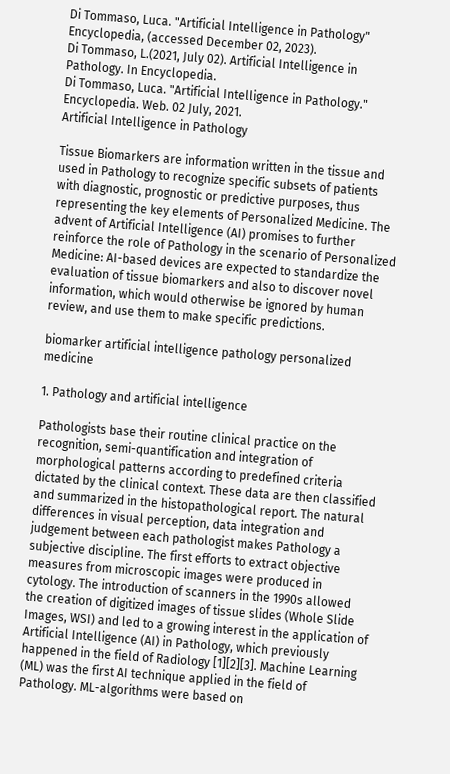Di Tommaso, Luca. "Artificial Intelligence in Pathology" Encyclopedia, (accessed December 02, 2023).
Di Tommaso, L.(2021, July 02). Artificial Intelligence in Pathology. In Encyclopedia.
Di Tommaso, Luca. "Artificial Intelligence in Pathology." Encyclopedia. Web. 02 July, 2021.
Artificial Intelligence in Pathology

Tissue Biomarkers are information written in the tissue and used in Pathology to recognize specific subsets of patients with diagnostic, prognostic or predictive purposes, thus representing the key elements of Personalized Medicine. The advent of Artificial Intelligence (AI) promises to further reinforce the role of Pathology in the scenario of Personalized Medicine: AI-based devices are expected to standardize the evaluation of tissue biomarkers and also to discover novel information, which would otherwise be ignored by human review, and use them to make specific predictions.

biomarker artificial intelligence pathology personalized medicine

1. Pathology and artificial intelligence

Pathologists base their routine clinical practice on the recognition, semi-quantification and integration of morphological patterns according to predefined criteria dictated by the clinical context. These data are then classified and summarized in the histopathological report. The natural differences in visual perception, data integration and judgement between each pathologist makes Pathology a subjective discipline. The first efforts to extract objective measures from microscopic images were produced in cytology. The introduction of scanners in the 1990s allowed the creation of digitized images of tissue slides (Whole Slide Images, WSI) and led to a growing interest in the application of Artificial Intelligence (AI) in Pathology, which previously happened in the field of Radiology [1][2][3]. Machine Learning (ML) was the first AI technique applied in the field of Pathology. ML-algorithms were based on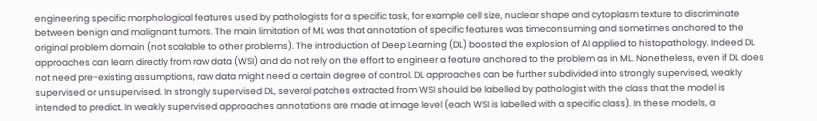engineering specific morphological features used by pathologists for a specific task, for example cell size, nuclear shape and cytoplasm texture to discriminate between benign and malignant tumors. The main limitation of ML was that annotation of specific features was timeconsuming and sometimes anchored to the original problem domain (not scalable to other problems). The introduction of Deep Learning (DL) boosted the explosion of AI applied to histopathology. Indeed DL approaches can learn directly from raw data (WSI) and do not rely on the effort to engineer a feature anchored to the problem as in ML. Nonetheless, even if DL does not need pre-existing assumptions, raw data might need a certain degree of control. DL approaches can be further subdivided into strongly supervised, weakly supervised or unsupervised. In strongly supervised DL, several patches extracted from WSI should be labelled by pathologist with the class that the model is intended to predict. In weakly supervised approaches annotations are made at image level (each WSI is labelled with a specific class). In these models, a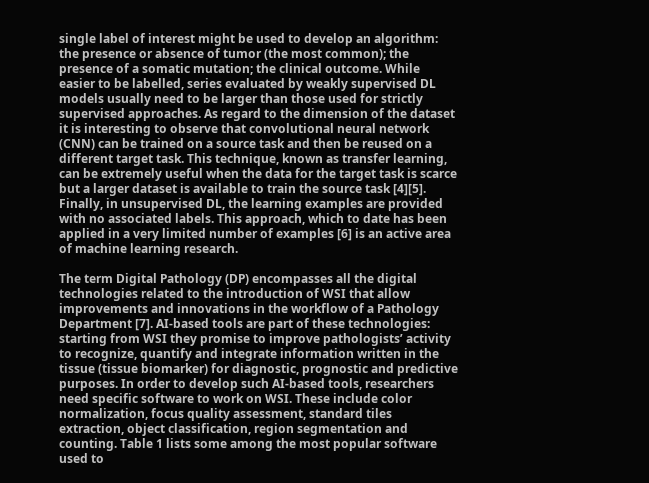single label of interest might be used to develop an algorithm: the presence or absence of tumor (the most common); the presence of a somatic mutation; the clinical outcome. While easier to be labelled, series evaluated by weakly supervised DL models usually need to be larger than those used for strictly supervised approaches. As regard to the dimension of the dataset it is interesting to observe that convolutional neural network (CNN) can be trained on a source task and then be reused on a different target task. This technique, known as transfer learning, can be extremely useful when the data for the target task is scarce but a larger dataset is available to train the source task [4][5]. Finally, in unsupervised DL, the learning examples are provided with no associated labels. This approach, which to date has been applied in a very limited number of examples [6] is an active area of machine learning research.

The term Digital Pathology (DP) encompasses all the digital technologies related to the introduction of WSI that allow improvements and innovations in the workflow of a Pathology Department [7]. AI-based tools are part of these technologies: starting from WSI they promise to improve pathologists’ activity to recognize, quantify and integrate information written in the tissue (tissue biomarker) for diagnostic, prognostic and predictive purposes. In order to develop such AI-based tools, researchers need specific software to work on WSI. These include color normalization, focus quality assessment, standard tiles extraction, object classification, region segmentation and counting. Table 1 lists some among the most popular software used to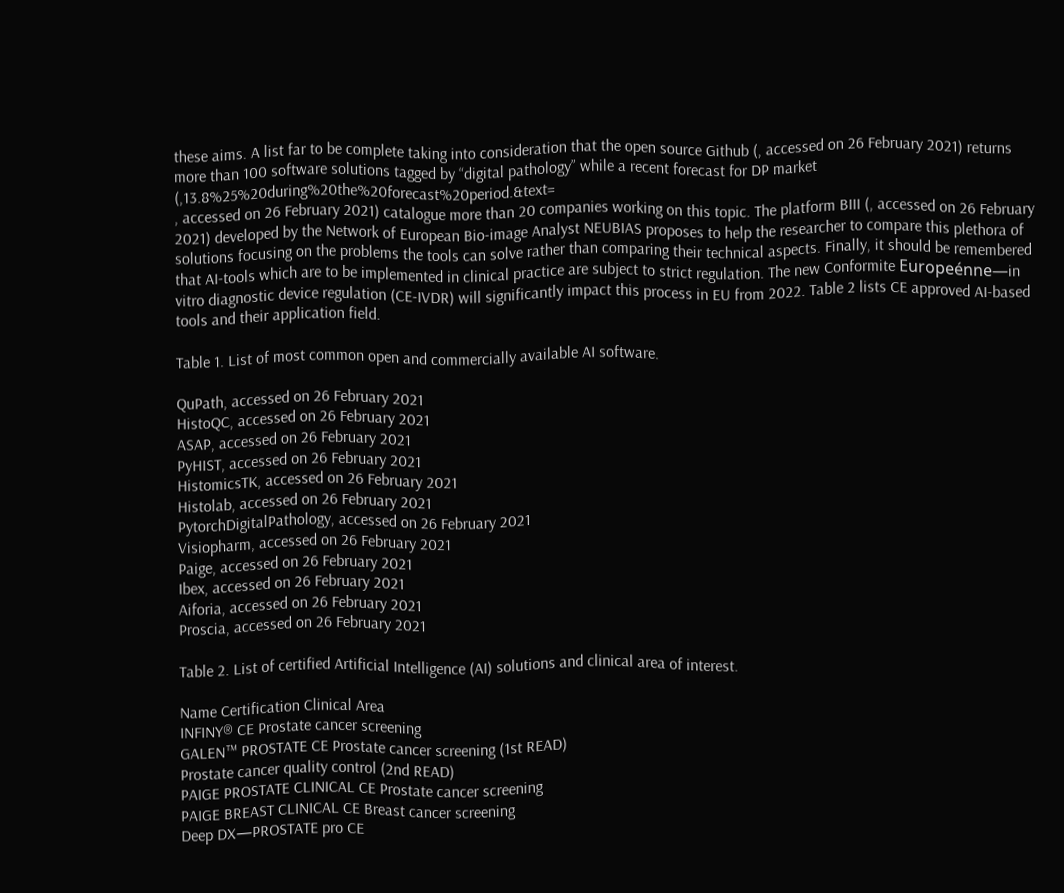these aims. A list far to be complete taking into consideration that the open source Github (, accessed on 26 February 2021) returns more than 100 software solutions tagged by “digital pathology” while a recent forecast for DP market (,13.8%25%20during%20the%20forecast%20period.&text=
, accessed on 26 February 2021) catalogue more than 20 companies working on this topic. The platform BIII (, accessed on 26 February 2021) developed by the Network of European Bio-image Analyst NEUBIAS proposes to help the researcher to compare this plethora of solutions focusing on the problems the tools can solve rather than comparing their technical aspects. Finally, it should be remembered that AI-tools which are to be implemented in clinical practice are subject to strict regulation. The new Conformite Europeénne—in vitro diagnostic device regulation (CE-IVDR) will significantly impact this process in EU from 2022. Table 2 lists CE approved AI-based tools and their application field.

Table 1. List of most common open and commercially available AI software.

QuPath, accessed on 26 February 2021
HistoQC, accessed on 26 February 2021
ASAP, accessed on 26 February 2021
PyHIST, accessed on 26 February 2021
HistomicsTK, accessed on 26 February 2021
Histolab, accessed on 26 February 2021
PytorchDigitalPathology, accessed on 26 February 2021
Visiopharm, accessed on 26 February 2021
Paige, accessed on 26 February 2021
Ibex, accessed on 26 February 2021
Aiforia, accessed on 26 February 2021
Proscia, accessed on 26 February 2021

Table 2. List of certified Artificial Intelligence (AI) solutions and clinical area of interest.

Name Certification Clinical Area
INFINY® CE Prostate cancer screening
GALEN™ PROSTATE CE Prostate cancer screening (1st READ)
Prostate cancer quality control (2nd READ)
PAIGE PROSTATE CLINICAL CE Prostate cancer screening
PAIGE BREAST CLINICAL CE Breast cancer screening
Deep DX—PROSTATE pro CE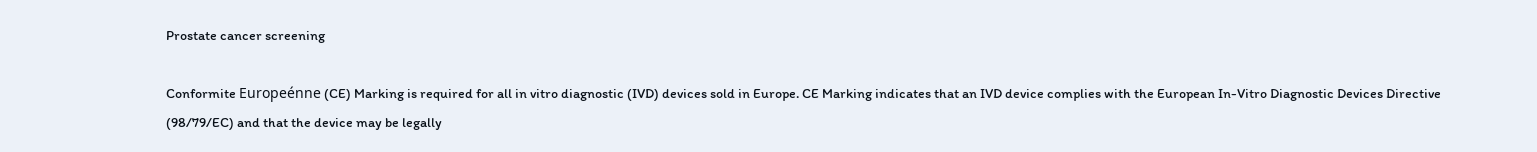Prostate cancer screening

Conformite Europeénne (CE) Marking is required for all in vitro diagnostic (IVD) devices sold in Europe. CE Marking indicates that an IVD device complies with the European In-Vitro Diagnostic Devices Directive (98/79/EC) and that the device may be legally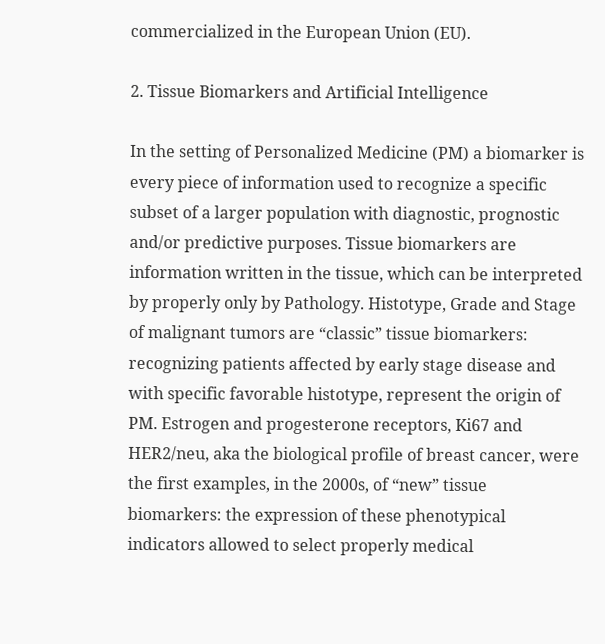commercialized in the European Union (EU).

2. Tissue Biomarkers and Artificial Intelligence

In the setting of Personalized Medicine (PM) a biomarker is every piece of information used to recognize a specific subset of a larger population with diagnostic, prognostic and/or predictive purposes. Tissue biomarkers are information written in the tissue, which can be interpreted by properly only by Pathology. Histotype, Grade and Stage of malignant tumors are “classic” tissue biomarkers: recognizing patients affected by early stage disease and with specific favorable histotype, represent the origin of PM. Estrogen and progesterone receptors, Ki67 and HER2/neu, aka the biological profile of breast cancer, were the first examples, in the 2000s, of “new” tissue biomarkers: the expression of these phenotypical indicators allowed to select properly medical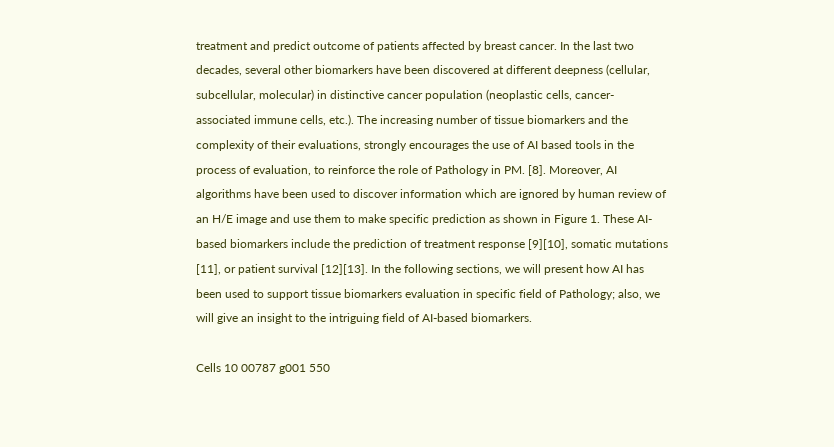treatment and predict outcome of patients affected by breast cancer. In the last two decades, several other biomarkers have been discovered at different deepness (cellular, subcellular, molecular) in distinctive cancer population (neoplastic cells, cancer-associated immune cells, etc.). The increasing number of tissue biomarkers and the complexity of their evaluations, strongly encourages the use of AI based tools in the process of evaluation, to reinforce the role of Pathology in PM. [8]. Moreover, AI algorithms have been used to discover information which are ignored by human review of an H/E image and use them to make specific prediction as shown in Figure 1. These AI-based biomarkers include the prediction of treatment response [9][10], somatic mutations [11], or patient survival [12][13]. In the following sections, we will present how AI has been used to support tissue biomarkers evaluation in specific field of Pathology; also, we will give an insight to the intriguing field of AI-based biomarkers.

Cells 10 00787 g001 550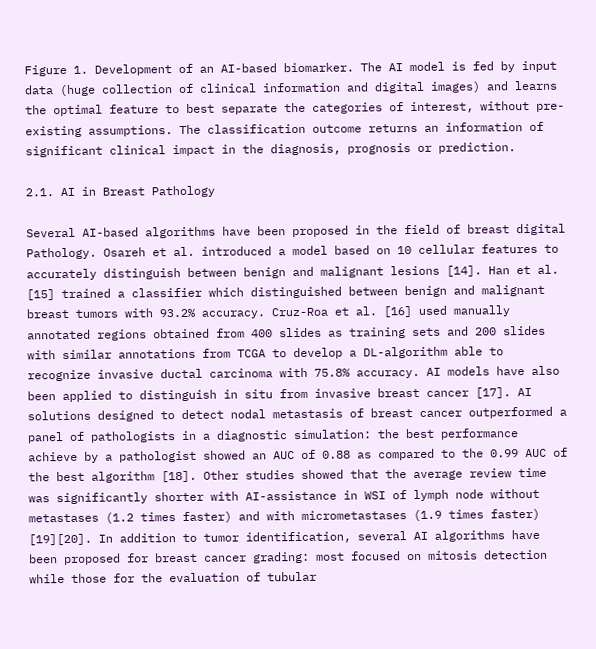Figure 1. Development of an AI-based biomarker. The AI model is fed by input data (huge collection of clinical information and digital images) and learns the optimal feature to best separate the categories of interest, without pre-existing assumptions. The classification outcome returns an information of significant clinical impact in the diagnosis, prognosis or prediction.

2.1. AI in Breast Pathology

Several AI-based algorithms have been proposed in the field of breast digital Pathology. Osareh et al. introduced a model based on 10 cellular features to accurately distinguish between benign and malignant lesions [14]. Han et al. [15] trained a classifier which distinguished between benign and malignant breast tumors with 93.2% accuracy. Cruz-Roa et al. [16] used manually annotated regions obtained from 400 slides as training sets and 200 slides with similar annotations from TCGA to develop a DL-algorithm able to recognize invasive ductal carcinoma with 75.8% accuracy. AI models have also been applied to distinguish in situ from invasive breast cancer [17]. AI solutions designed to detect nodal metastasis of breast cancer outperformed a panel of pathologists in a diagnostic simulation: the best performance achieve by a pathologist showed an AUC of 0.88 as compared to the 0.99 AUC of the best algorithm [18]. Other studies showed that the average review time was significantly shorter with AI-assistance in WSI of lymph node without metastases (1.2 times faster) and with micrometastases (1.9 times faster) [19][20]. In addition to tumor identification, several AI algorithms have been proposed for breast cancer grading: most focused on mitosis detection while those for the evaluation of tubular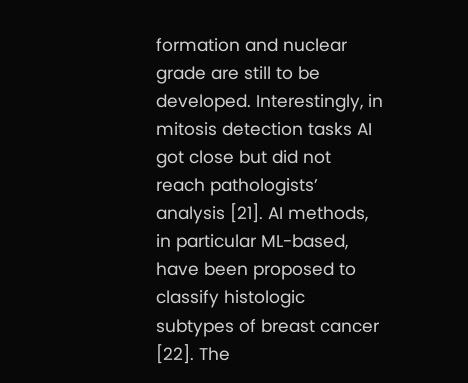formation and nuclear grade are still to be developed. Interestingly, in mitosis detection tasks AI got close but did not reach pathologists’ analysis [21]. AI methods, in particular ML-based, have been proposed to classify histologic subtypes of breast cancer [22]. The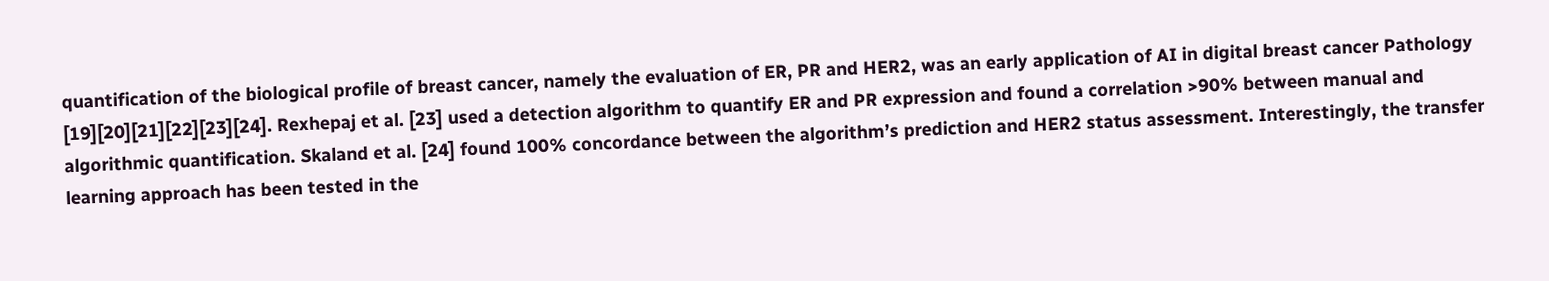quantification of the biological profile of breast cancer, namely the evaluation of ER, PR and HER2, was an early application of AI in digital breast cancer Pathology [19][20][21][22][23][24]. Rexhepaj et al. [23] used a detection algorithm to quantify ER and PR expression and found a correlation >90% between manual and algorithmic quantification. Skaland et al. [24] found 100% concordance between the algorithm’s prediction and HER2 status assessment. Interestingly, the transfer learning approach has been tested in the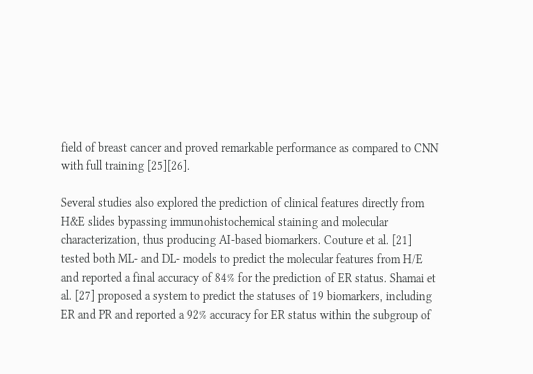field of breast cancer and proved remarkable performance as compared to CNN with full training [25][26].

Several studies also explored the prediction of clinical features directly from H&E slides bypassing immunohistochemical staining and molecular characterization, thus producing AI-based biomarkers. Couture et al. [21] tested both ML- and DL- models to predict the molecular features from H/E and reported a final accuracy of 84% for the prediction of ER status. Shamai et al. [27] proposed a system to predict the statuses of 19 biomarkers, including ER and PR and reported a 92% accuracy for ER status within the subgroup of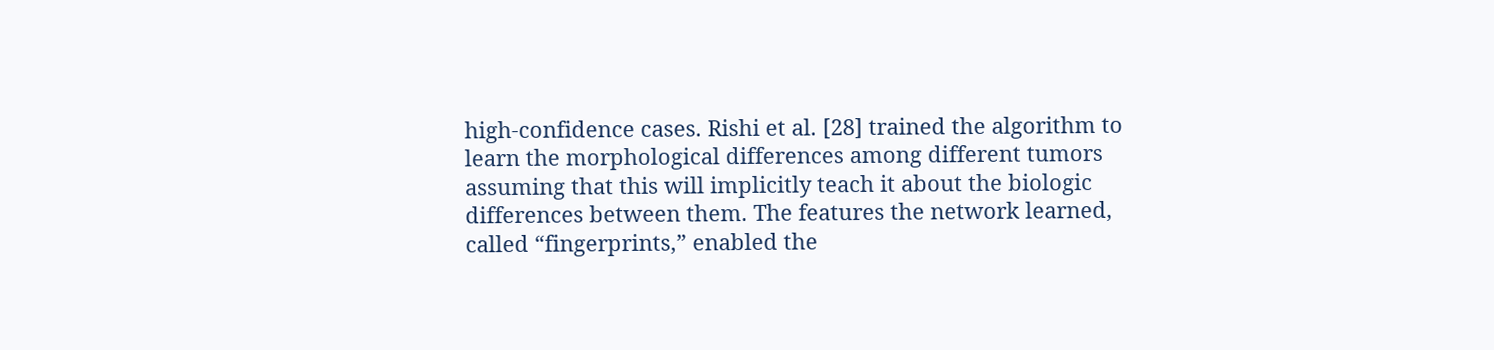high-confidence cases. Rishi et al. [28] trained the algorithm to learn the morphological differences among different tumors assuming that this will implicitly teach it about the biologic differences between them. The features the network learned, called “fingerprints,” enabled the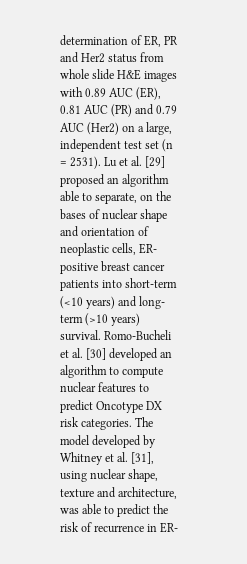determination of ER, PR and Her2 status from whole slide H&E images with 0.89 AUC (ER), 0.81 AUC (PR) and 0.79 AUC (Her2) on a large, independent test set (n = 2531). Lu et al. [29] proposed an algorithm able to separate, on the bases of nuclear shape and orientation of neoplastic cells, ER-positive breast cancer patients into short-term (<10 years) and long-term (>10 years) survival. Romo-Bucheli et al. [30] developed an algorithm to compute nuclear features to predict Oncotype DX risk categories. The model developed by Whitney et al. [31], using nuclear shape, texture and architecture, was able to predict the risk of recurrence in ER-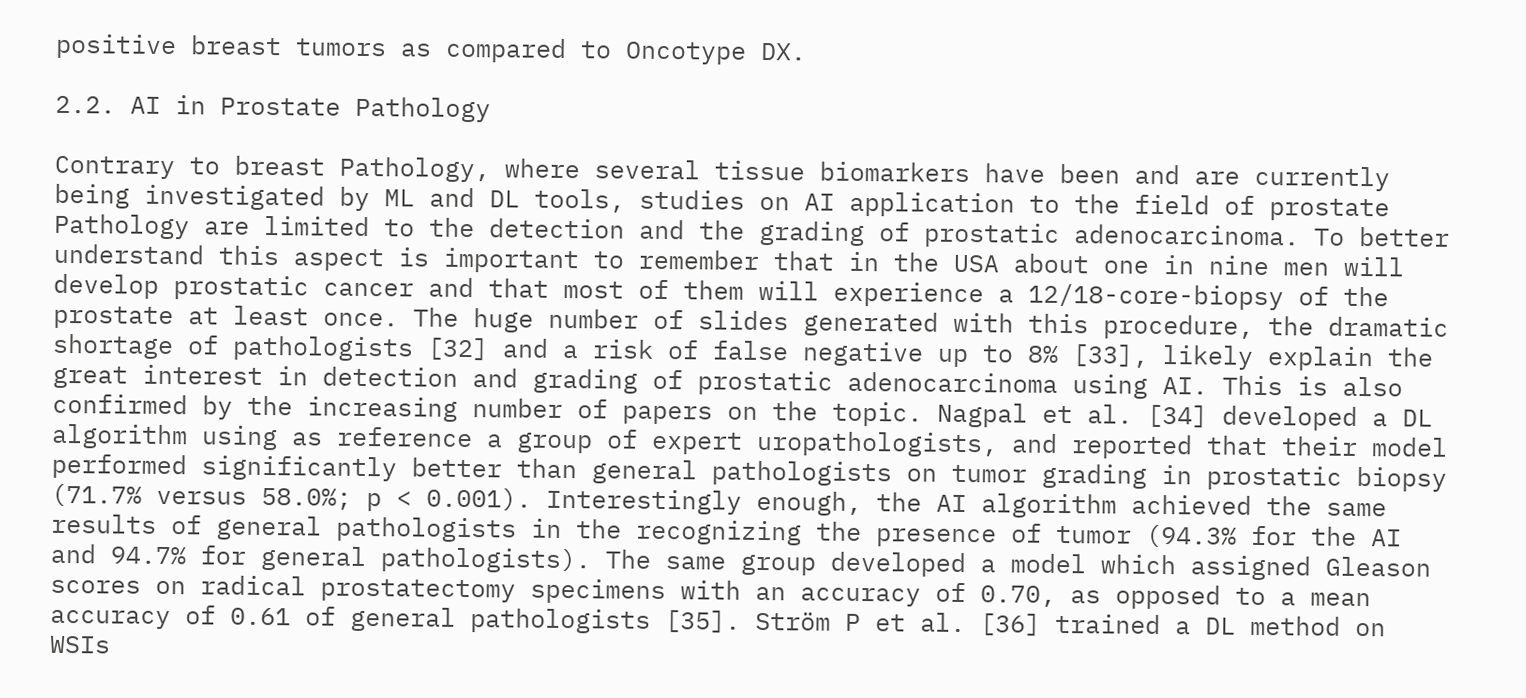positive breast tumors as compared to Oncotype DX.

2.2. AI in Prostate Pathology

Contrary to breast Pathology, where several tissue biomarkers have been and are currently being investigated by ML and DL tools, studies on AI application to the field of prostate Pathology are limited to the detection and the grading of prostatic adenocarcinoma. To better understand this aspect is important to remember that in the USA about one in nine men will develop prostatic cancer and that most of them will experience a 12/18-core-biopsy of the prostate at least once. The huge number of slides generated with this procedure, the dramatic shortage of pathologists [32] and a risk of false negative up to 8% [33], likely explain the great interest in detection and grading of prostatic adenocarcinoma using AI. This is also confirmed by the increasing number of papers on the topic. Nagpal et al. [34] developed a DL algorithm using as reference a group of expert uropathologists, and reported that their model performed significantly better than general pathologists on tumor grading in prostatic biopsy (71.7% versus 58.0%; p < 0.001). Interestingly enough, the AI algorithm achieved the same results of general pathologists in the recognizing the presence of tumor (94.3% for the AI and 94.7% for general pathologists). The same group developed a model which assigned Gleason scores on radical prostatectomy specimens with an accuracy of 0.70, as opposed to a mean accuracy of 0.61 of general pathologists [35]. Ström P et al. [36] trained a DL method on WSIs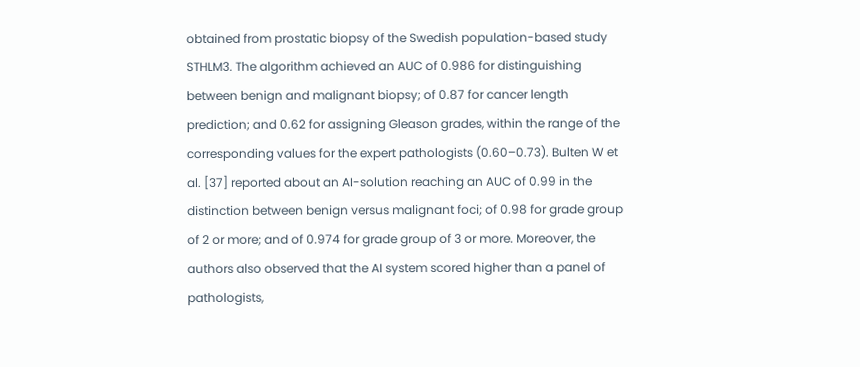obtained from prostatic biopsy of the Swedish population-based study STHLM3. The algorithm achieved an AUC of 0.986 for distinguishing between benign and malignant biopsy; of 0.87 for cancer length prediction; and 0.62 for assigning Gleason grades, within the range of the corresponding values for the expert pathologists (0.60–0.73). Bulten W et al. [37] reported about an AI-solution reaching an AUC of 0.99 in the distinction between benign versus malignant foci; of 0.98 for grade group of 2 or more; and of 0.974 for grade group of 3 or more. Moreover, the authors also observed that the AI system scored higher than a panel of pathologists,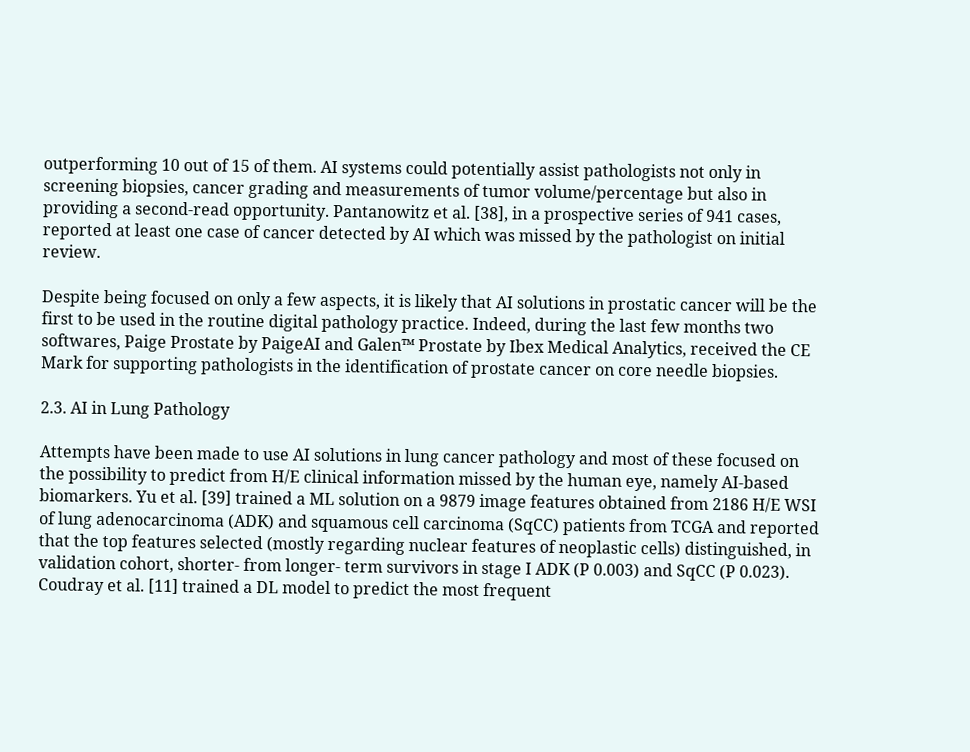outperforming 10 out of 15 of them. AI systems could potentially assist pathologists not only in screening biopsies, cancer grading and measurements of tumor volume/percentage but also in providing a second-read opportunity. Pantanowitz et al. [38], in a prospective series of 941 cases, reported at least one case of cancer detected by AI which was missed by the pathologist on initial review.

Despite being focused on only a few aspects, it is likely that AI solutions in prostatic cancer will be the first to be used in the routine digital pathology practice. Indeed, during the last few months two softwares, Paige Prostate by PaigeAI and Galen™ Prostate by Ibex Medical Analytics, received the CE Mark for supporting pathologists in the identification of prostate cancer on core needle biopsies.

2.3. AI in Lung Pathology

Attempts have been made to use AI solutions in lung cancer pathology and most of these focused on the possibility to predict from H/E clinical information missed by the human eye, namely AI-based biomarkers. Yu et al. [39] trained a ML solution on a 9879 image features obtained from 2186 H/E WSI of lung adenocarcinoma (ADK) and squamous cell carcinoma (SqCC) patients from TCGA and reported that the top features selected (mostly regarding nuclear features of neoplastic cells) distinguished, in validation cohort, shorter- from longer- term survivors in stage I ADK (P 0.003) and SqCC (P 0.023). Coudray et al. [11] trained a DL model to predict the most frequent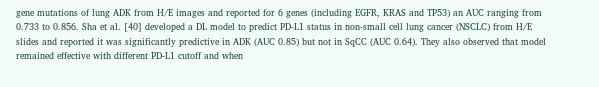gene mutations of lung ADK from H/E images and reported for 6 genes (including EGFR, KRAS and TP53) an AUC ranging from 0.733 to 0.856. Sha et al. [40] developed a DL model to predict PD-L1 status in non-small cell lung cancer (NSCLC) from H/E slides and reported it was significantly predictive in ADK (AUC 0.85) but not in SqCC (AUC 0.64). They also observed that model remained effective with different PD-L1 cutoff and when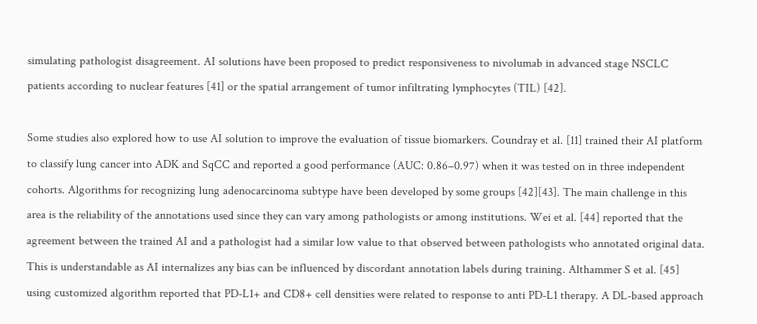simulating pathologist disagreement. AI solutions have been proposed to predict responsiveness to nivolumab in advanced stage NSCLC patients according to nuclear features [41] or the spatial arrangement of tumor infiltrating lymphocytes (TIL) [42].

Some studies also explored how to use AI solution to improve the evaluation of tissue biomarkers. Coundray et al. [11] trained their AI platform to classify lung cancer into ADK and SqCC and reported a good performance (AUC: 0.86–0.97) when it was tested on in three independent cohorts. Algorithms for recognizing lung adenocarcinoma subtype have been developed by some groups [42][43]. The main challenge in this area is the reliability of the annotations used since they can vary among pathologists or among institutions. Wei et al. [44] reported that the agreement between the trained AI and a pathologist had a similar low value to that observed between pathologists who annotated original data. This is understandable as AI internalizes any bias can be influenced by discordant annotation labels during training. Althammer S et al. [45] using customized algorithm reported that PD-L1+ and CD8+ cell densities were related to response to anti PD-L1 therapy. A DL-based approach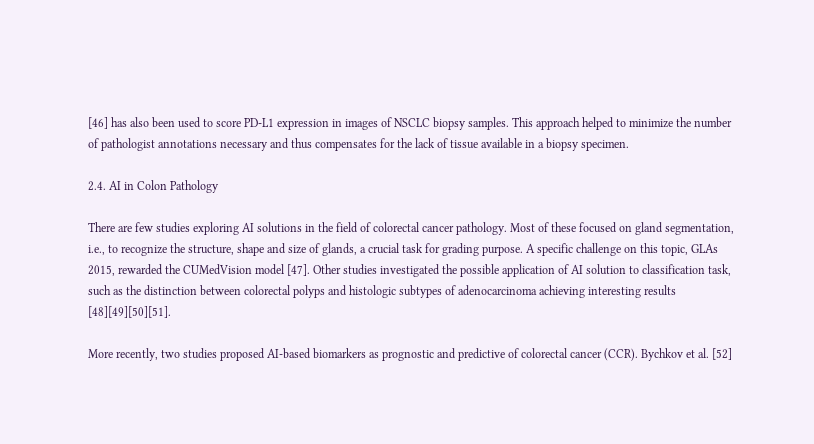[46] has also been used to score PD-L1 expression in images of NSCLC biopsy samples. This approach helped to minimize the number of pathologist annotations necessary and thus compensates for the lack of tissue available in a biopsy specimen.

2.4. AI in Colon Pathology

There are few studies exploring AI solutions in the field of colorectal cancer pathology. Most of these focused on gland segmentation, i.e., to recognize the structure, shape and size of glands, a crucial task for grading purpose. A specific challenge on this topic, GLAs 2015, rewarded the CUMedVision model [47]. Other studies investigated the possible application of AI solution to classification task, such as the distinction between colorectal polyps and histologic subtypes of adenocarcinoma achieving interesting results [48][49][50][51].

More recently, two studies proposed AI-based biomarkers as prognostic and predictive of colorectal cancer (CCR). Bychkov et al. [52]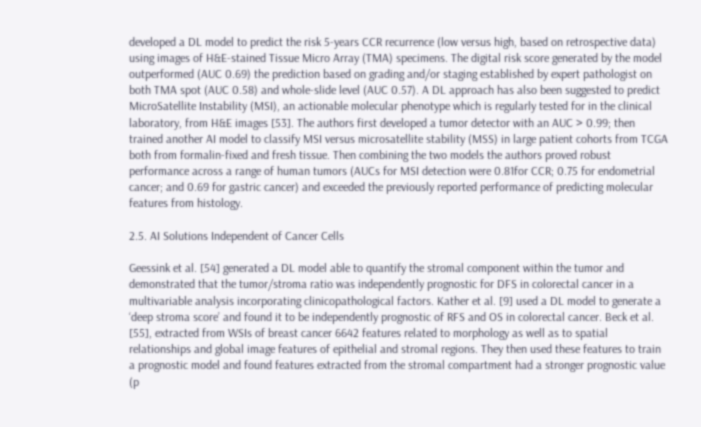developed a DL model to predict the risk 5-years CCR recurrence (low versus high, based on retrospective data) using images of H&E-stained Tissue Micro Array (TMA) specimens. The digital risk score generated by the model outperformed (AUC 0.69) the prediction based on grading and/or staging established by expert pathologist on both TMA spot (AUC 0.58) and whole-slide level (AUC 0.57). A DL approach has also been suggested to predict MicroSatellite Instability (MSI), an actionable molecular phenotype which is regularly tested for in the clinical laboratory, from H&E images [53]. The authors first developed a tumor detector with an AUC > 0.99; then trained another AI model to classify MSI versus microsatellite stability (MSS) in large patient cohorts from TCGA both from formalin-fixed and fresh tissue. Then combining the two models the authors proved robust performance across a range of human tumors (AUCs for MSI detection were 0.81for CCR; 0.75 for endometrial cancer; and 0.69 for gastric cancer) and exceeded the previously reported performance of predicting molecular features from histology.

2.5. AI Solutions Independent of Cancer Cells

Geessink et al. [54] generated a DL model able to quantify the stromal component within the tumor and demonstrated that the tumor/stroma ratio was independently prognostic for DFS in colorectal cancer in a multivariable analysis incorporating clinicopathological factors. Kather et al. [9] used a DL model to generate a ‘deep stroma score’ and found it to be independently prognostic of RFS and OS in colorectal cancer. Beck et al. [55], extracted from WSIs of breast cancer 6642 features related to morphology as well as to spatial relationships and global image features of epithelial and stromal regions. They then used these features to train a prognostic model and found features extracted from the stromal compartment had a stronger prognostic value (p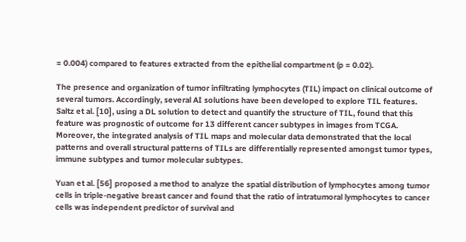= 0.004) compared to features extracted from the epithelial compartment (p = 0.02).

The presence and organization of tumor infiltrating lymphocytes (TIL) impact on clinical outcome of several tumors. Accordingly, several AI solutions have been developed to explore TIL features. Saltz et al. [10], using a DL solution to detect and quantify the structure of TIL, found that this feature was prognostic of outcome for 13 different cancer subtypes in images from TCGA. Moreover, the integrated analysis of TIL maps and molecular data demonstrated that the local patterns and overall structural patterns of TILs are differentially represented amongst tumor types, immune subtypes and tumor molecular subtypes.

Yuan et al. [56] proposed a method to analyze the spatial distribution of lymphocytes among tumor cells in triple-negative breast cancer and found that the ratio of intratumoral lymphocytes to cancer cells was independent predictor of survival and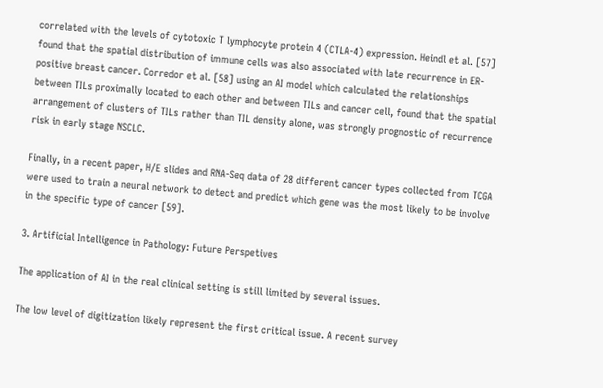correlated with the levels of cytotoxic T lymphocyte protein 4 (CTLA-4) expression. Heindl et al. [57] found that the spatial distribution of immune cells was also associated with late recurrence in ER-positive breast cancer. Corredor et al. [58] using an AI model which calculated the relationships between TILs proximally located to each other and between TILs and cancer cell, found that the spatial arrangement of clusters of TILs rather than TIL density alone, was strongly prognostic of recurrence risk in early stage NSCLC.

Finally, in a recent paper, H/E slides and RNA-Seq data of 28 different cancer types collected from TCGA were used to train a neural network to detect and predict which gene was the most likely to be involve in the specific type of cancer [59].

3. Artificial Intelligence in Pathology: Future Perspetives

The application of AI in the real clinical setting is still limited by several issues.

The low level of digitization likely represent the first critical issue. A recent survey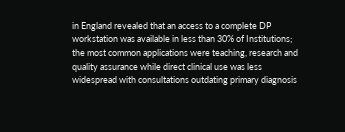in England revealed that an access to a complete DP workstation was available in less than 30% of Institutions; the most common applications were teaching, research and quality assurance while direct clinical use was less widespread with consultations outdating primary diagnosis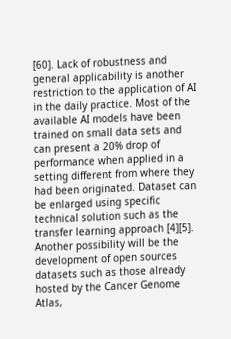[60]. Lack of robustness and general applicability is another restriction to the application of AI in the daily practice. Most of the available AI models have been trained on small data sets and can present a 20% drop of performance when applied in a setting different from where they had been originated. Dataset can be enlarged using specific technical solution such as the transfer learning approach [4][5]. Another possibility will be the development of open sources datasets such as those already hosted by the Cancer Genome Atlas,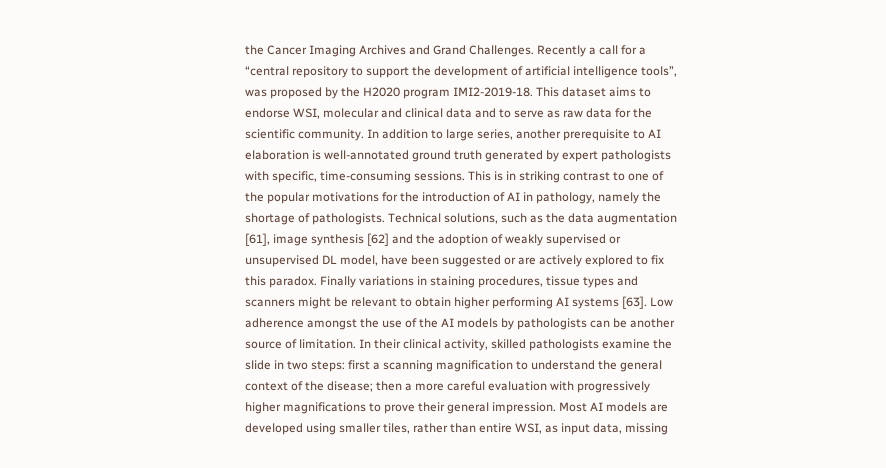the Cancer Imaging Archives and Grand Challenges. Recently a call for a “central repository to support the development of artificial intelligence tools”, was proposed by the H2020 program IMI2-2019-18. This dataset aims to endorse WSI, molecular and clinical data and to serve as raw data for the scientific community. In addition to large series, another prerequisite to AI elaboration is well-annotated ground truth generated by expert pathologists with specific, time-consuming sessions. This is in striking contrast to one of the popular motivations for the introduction of AI in pathology, namely the shortage of pathologists. Technical solutions, such as the data augmentation [61], image synthesis [62] and the adoption of weakly supervised or unsupervised DL model, have been suggested or are actively explored to fix this paradox. Finally variations in staining procedures, tissue types and scanners might be relevant to obtain higher performing AI systems [63]. Low adherence amongst the use of the AI models by pathologists can be another source of limitation. In their clinical activity, skilled pathologists examine the slide in two steps: first a scanning magnification to understand the general context of the disease; then a more careful evaluation with progressively higher magnifications to prove their general impression. Most AI models are developed using smaller tiles, rather than entire WSI, as input data, missing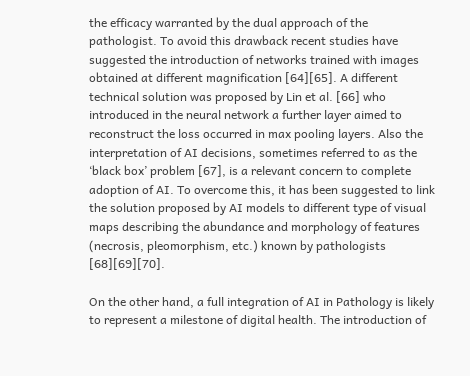the efficacy warranted by the dual approach of the pathologist. To avoid this drawback recent studies have suggested the introduction of networks trained with images obtained at different magnification [64][65]. A different technical solution was proposed by Lin et al. [66] who introduced in the neural network a further layer aimed to reconstruct the loss occurred in max pooling layers. Also the interpretation of AI decisions, sometimes referred to as the ‘black box’ problem [67], is a relevant concern to complete adoption of AI. To overcome this, it has been suggested to link the solution proposed by AI models to different type of visual maps describing the abundance and morphology of features (necrosis, pleomorphism, etc.) known by pathologists [68][69][70].

On the other hand, a full integration of AI in Pathology is likely to represent a milestone of digital health. The introduction of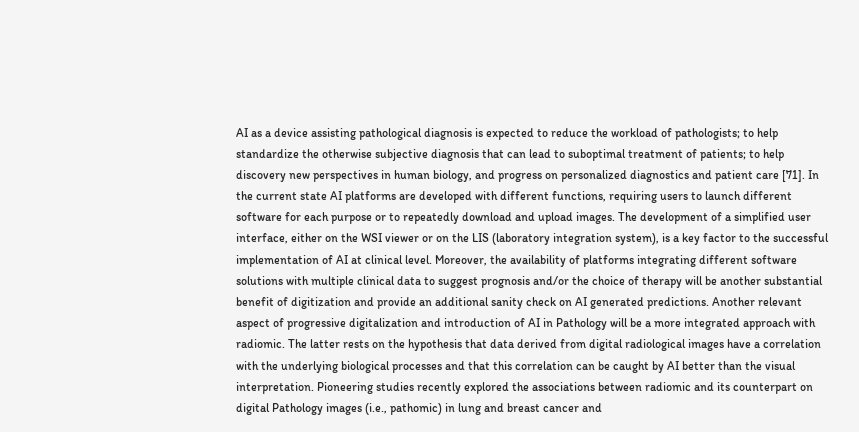AI as a device assisting pathological diagnosis is expected to reduce the workload of pathologists; to help standardize the otherwise subjective diagnosis that can lead to suboptimal treatment of patients; to help discovery new perspectives in human biology, and progress on personalized diagnostics and patient care [71]. In the current state AI platforms are developed with different functions, requiring users to launch different software for each purpose or to repeatedly download and upload images. The development of a simplified user interface, either on the WSI viewer or on the LIS (laboratory integration system), is a key factor to the successful implementation of AI at clinical level. Moreover, the availability of platforms integrating different software solutions with multiple clinical data to suggest prognosis and/or the choice of therapy will be another substantial benefit of digitization and provide an additional sanity check on AI generated predictions. Another relevant aspect of progressive digitalization and introduction of AI in Pathology will be a more integrated approach with radiomic. The latter rests on the hypothesis that data derived from digital radiological images have a correlation with the underlying biological processes and that this correlation can be caught by AI better than the visual interpretation. Pioneering studies recently explored the associations between radiomic and its counterpart on digital Pathology images (i.e., pathomic) in lung and breast cancer and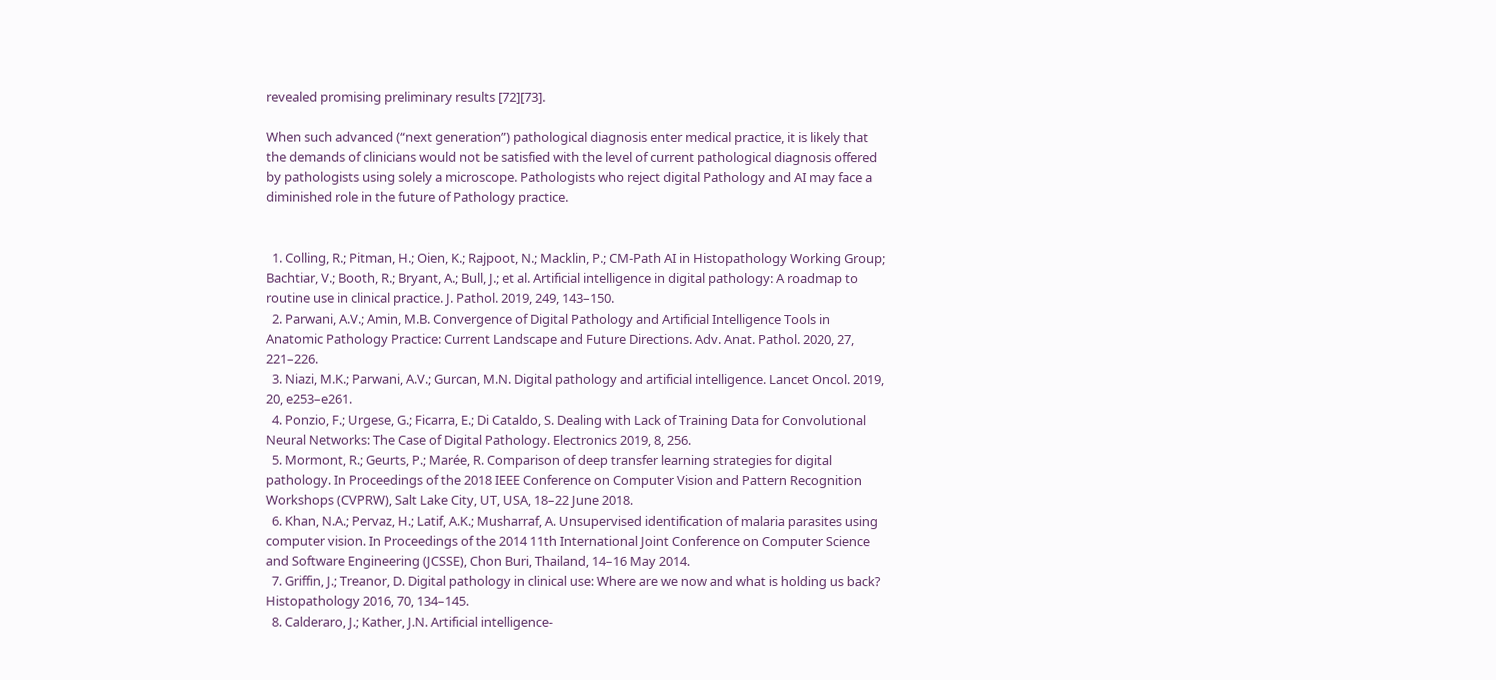revealed promising preliminary results [72][73].

When such advanced (“next generation”) pathological diagnosis enter medical practice, it is likely that the demands of clinicians would not be satisfied with the level of current pathological diagnosis offered by pathologists using solely a microscope. Pathologists who reject digital Pathology and AI may face a diminished role in the future of Pathology practice.


  1. Colling, R.; Pitman, H.; Oien, K.; Rajpoot, N.; Macklin, P.; CM-Path AI in Histopathology Working Group; Bachtiar, V.; Booth, R.; Bryant, A.; Bull, J.; et al. Artificial intelligence in digital pathology: A roadmap to routine use in clinical practice. J. Pathol. 2019, 249, 143–150.
  2. Parwani, A.V.; Amin, M.B. Convergence of Digital Pathology and Artificial Intelligence Tools in Anatomic Pathology Practice: Current Landscape and Future Directions. Adv. Anat. Pathol. 2020, 27, 221–226.
  3. Niazi, M.K.; Parwani, A.V.; Gurcan, M.N. Digital pathology and artificial intelligence. Lancet Oncol. 2019, 20, e253–e261.
  4. Ponzio, F.; Urgese, G.; Ficarra, E.; Di Cataldo, S. Dealing with Lack of Training Data for Convolutional Neural Networks: The Case of Digital Pathology. Electronics 2019, 8, 256.
  5. Mormont, R.; Geurts, P.; Marée, R. Comparison of deep transfer learning strategies for digital pathology. In Proceedings of the 2018 IEEE Conference on Computer Vision and Pattern Recognition Workshops (CVPRW), Salt Lake City, UT, USA, 18–22 June 2018.
  6. Khan, N.A.; Pervaz, H.; Latif, A.K.; Musharraf, A. Unsupervised identification of malaria parasites using computer vision. In Proceedings of the 2014 11th International Joint Conference on Computer Science and Software Engineering (JCSSE), Chon Buri, Thailand, 14–16 May 2014.
  7. Griffin, J.; Treanor, D. Digital pathology in clinical use: Where are we now and what is holding us back? Histopathology 2016, 70, 134–145.
  8. Calderaro, J.; Kather, J.N. Artificial intelligence-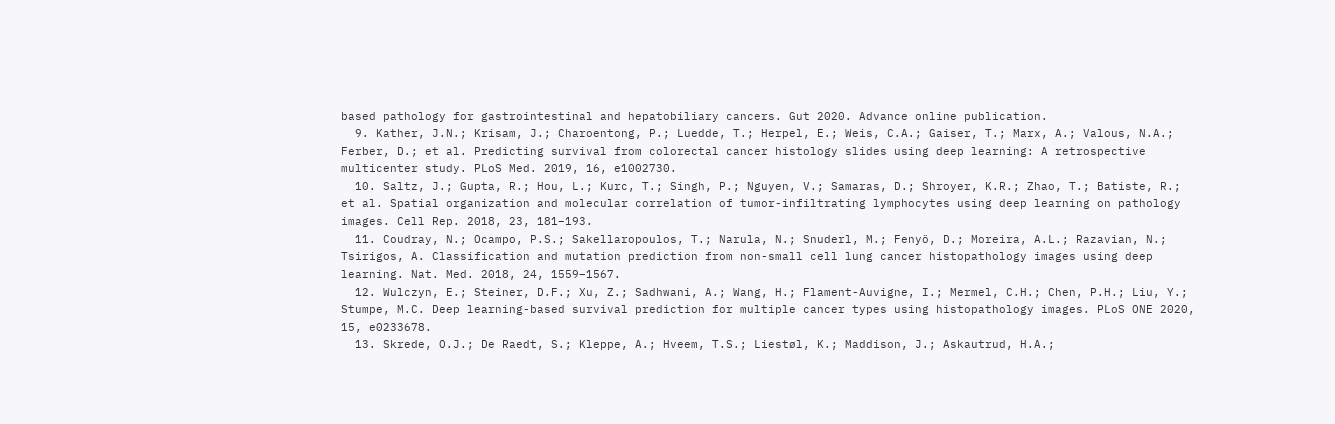based pathology for gastrointestinal and hepatobiliary cancers. Gut 2020. Advance online publication.
  9. Kather, J.N.; Krisam, J.; Charoentong, P.; Luedde, T.; Herpel, E.; Weis, C.A.; Gaiser, T.; Marx, A.; Valous, N.A.; Ferber, D.; et al. Predicting survival from colorectal cancer histology slides using deep learning: A retrospective multicenter study. PLoS Med. 2019, 16, e1002730.
  10. Saltz, J.; Gupta, R.; Hou, L.; Kurc, T.; Singh, P.; Nguyen, V.; Samaras, D.; Shroyer, K.R.; Zhao, T.; Batiste, R.; et al. Spatial organization and molecular correlation of tumor-infiltrating lymphocytes using deep learning on pathology images. Cell Rep. 2018, 23, 181–193.
  11. Coudray, N.; Ocampo, P.S.; Sakellaropoulos, T.; Narula, N.; Snuderl, M.; Fenyö, D.; Moreira, A.L.; Razavian, N.; Tsirigos, A. Classification and mutation prediction from non-small cell lung cancer histopathology images using deep learning. Nat. Med. 2018, 24, 1559–1567.
  12. Wulczyn, E.; Steiner, D.F.; Xu, Z.; Sadhwani, A.; Wang, H.; Flament-Auvigne, I.; Mermel, C.H.; Chen, P.H.; Liu, Y.; Stumpe, M.C. Deep learning-based survival prediction for multiple cancer types using histopathology images. PLoS ONE 2020, 15, e0233678.
  13. Skrede, O.J.; De Raedt, S.; Kleppe, A.; Hveem, T.S.; Liestøl, K.; Maddison, J.; Askautrud, H.A.;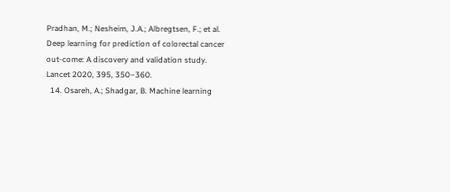Pradhan, M.; Nesheim, J.A.; Albregtsen, F.; et al. Deep learning for prediction of colorectal cancer out-come: A discovery and validation study. Lancet 2020, 395, 350–360.
  14. Osareh, A.; Shadgar, B. Machine learning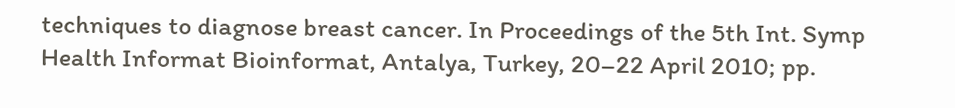techniques to diagnose breast cancer. In Proceedings of the 5th Int. Symp Health Informat Bioinformat, Antalya, Turkey, 20–22 April 2010; pp.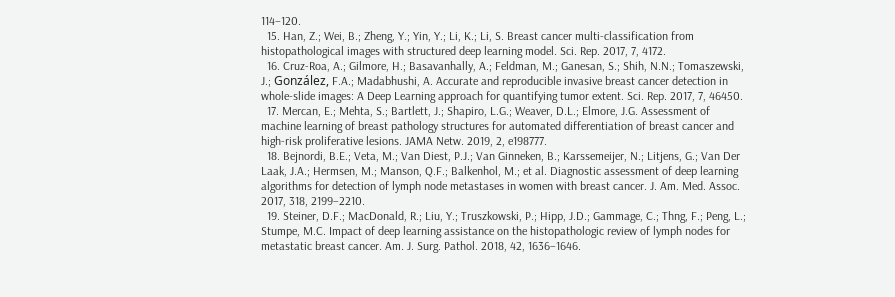114–120.
  15. Han, Z.; Wei, B.; Zheng, Y.; Yin, Y.; Li, K.; Li, S. Breast cancer multi-classification from histopathological images with structured deep learning model. Sci. Rep. 2017, 7, 4172.
  16. Cruz-Roa, A.; Gilmore, H.; Basavanhally, A.; Feldman, M.; Ganesan, S.; Shih, N.N.; Tomaszewski, J.; González, F.A.; Madabhushi, A. Accurate and reproducible invasive breast cancer detection in whole-slide images: A Deep Learning approach for quantifying tumor extent. Sci. Rep. 2017, 7, 46450.
  17. Mercan, E.; Mehta, S.; Bartlett, J.; Shapiro, L.G.; Weaver, D.L.; Elmore, J.G. Assessment of machine learning of breast pathology structures for automated differentiation of breast cancer and high-risk proliferative lesions. JAMA Netw. 2019, 2, e198777.
  18. Bejnordi, B.E.; Veta, M.; Van Diest, P.J.; Van Ginneken, B.; Karssemeijer, N.; Litjens, G.; Van Der Laak, J.A.; Hermsen, M.; Manson, Q.F.; Balkenhol, M.; et al. Diagnostic assessment of deep learning algorithms for detection of lymph node metastases in women with breast cancer. J. Am. Med. Assoc. 2017, 318, 2199–2210.
  19. Steiner, D.F.; MacDonald, R.; Liu, Y.; Truszkowski, P.; Hipp, J.D.; Gammage, C.; Thng, F.; Peng, L.; Stumpe, M.C. Impact of deep learning assistance on the histopathologic review of lymph nodes for metastatic breast cancer. Am. J. Surg. Pathol. 2018, 42, 1636–1646.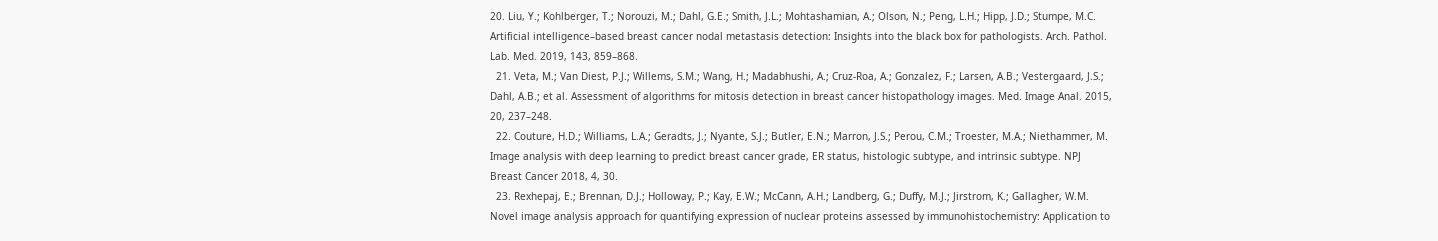20. Liu, Y.; Kohlberger, T.; Norouzi, M.; Dahl, G.E.; Smith, J.L.; Mohtashamian, A.; Olson, N.; Peng, L.H.; Hipp, J.D.; Stumpe, M.C. Artificial intelligence–based breast cancer nodal metastasis detection: Insights into the black box for pathologists. Arch. Pathol. Lab. Med. 2019, 143, 859–868.
  21. Veta, M.; Van Diest, P.J.; Willems, S.M.; Wang, H.; Madabhushi, A.; Cruz-Roa, A.; Gonzalez, F.; Larsen, A.B.; Vestergaard, J.S.; Dahl, A.B.; et al. Assessment of algorithms for mitosis detection in breast cancer histopathology images. Med. Image Anal. 2015, 20, 237–248.
  22. Couture, H.D.; Williams, L.A.; Geradts, J.; Nyante, S.J.; Butler, E.N.; Marron, J.S.; Perou, C.M.; Troester, M.A.; Niethammer, M. Image analysis with deep learning to predict breast cancer grade, ER status, histologic subtype, and intrinsic subtype. NPJ Breast Cancer 2018, 4, 30.
  23. Rexhepaj, E.; Brennan, D.J.; Holloway, P.; Kay, E.W.; McCann, A.H.; Landberg, G.; Duffy, M.J.; Jirstrom, K.; Gallagher, W.M. Novel image analysis approach for quantifying expression of nuclear proteins assessed by immunohistochemistry: Application to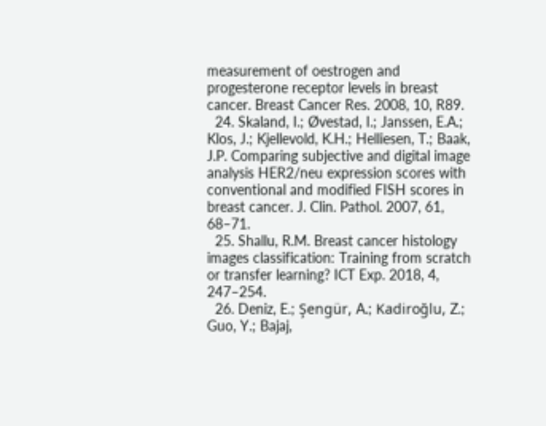measurement of oestrogen and progesterone receptor levels in breast cancer. Breast Cancer Res. 2008, 10, R89.
  24. Skaland, I.; Øvestad, I.; Janssen, E.A.; Klos, J.; Kjellevold, K.H.; Helliesen, T.; Baak, J.P. Comparing subjective and digital image analysis HER2/neu expression scores with conventional and modified FISH scores in breast cancer. J. Clin. Pathol. 2007, 61, 68–71.
  25. Shallu, R.M. Breast cancer histology images classification: Training from scratch or transfer learning? ICT Exp. 2018, 4, 247–254.
  26. Deniz, E.; Şengür, A.; Kadiroğlu, Z.; Guo, Y.; Bajaj,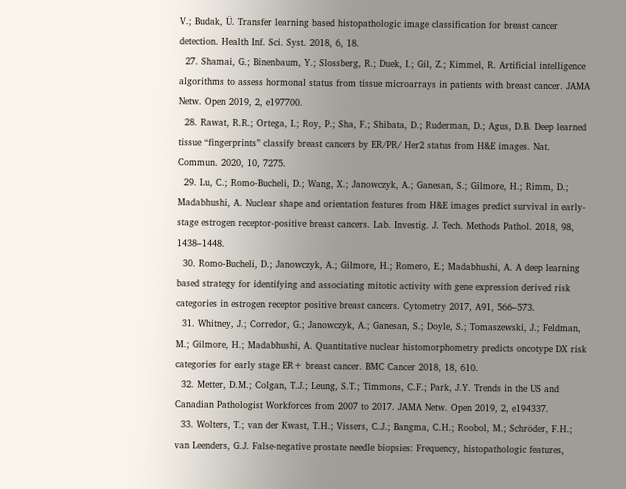V.; Budak, Ü. Transfer learning based histopathologic image classification for breast cancer detection. Health Inf. Sci. Syst. 2018, 6, 18.
  27. Shamai, G.; Binenbaum, Y.; Slossberg, R.; Duek, I.; Gil, Z.; Kimmel, R. Artificial intelligence algorithms to assess hormonal status from tissue microarrays in patients with breast cancer. JAMA Netw. Open 2019, 2, e197700.
  28. Rawat, R.R.; Ortega, I.; Roy, P.; Sha, F.; Shibata, D.; Ruderman, D.; Agus, D.B. Deep learned tissue “fingerprints” classify breast cancers by ER/PR/ Her2 status from H&E images. Nat. Commun. 2020, 10, 7275.
  29. Lu, C.; Romo-Bucheli, D.; Wang, X.; Janowczyk, A.; Ganesan, S.; Gilmore, H.; Rimm, D.; Madabhushi, A. Nuclear shape and orientation features from H&E images predict survival in early-stage estrogen receptor-positive breast cancers. Lab. Investig. J. Tech. Methods Pathol. 2018, 98, 1438–1448.
  30. Romo-Bucheli, D.; Janowczyk, A.; Gilmore, H.; Romero, E.; Madabhushi, A. A deep learning based strategy for identifying and associating mitotic activity with gene expression derived risk categories in estrogen receptor positive breast cancers. Cytometry 2017, A91, 566–573.
  31. Whitney, J.; Corredor, G.; Janowczyk, A.; Ganesan, S.; Doyle, S.; Tomaszewski, J.; Feldman, M.; Gilmore, H.; Madabhushi, A. Quantitative nuclear histomorphometry predicts oncotype DX risk categories for early stage ER+ breast cancer. BMC Cancer 2018, 18, 610.
  32. Metter, D.M.; Colgan, T.J.; Leung, S.T.; Timmons, C.F.; Park, J.Y. Trends in the US and Canadian Pathologist Workforces from 2007 to 2017. JAMA Netw. Open 2019, 2, e194337.
  33. Wolters, T.; van der Kwast, T.H.; Vissers, C.J.; Bangma, C.H.; Roobol, M.; Schröder, F.H.; van Leenders, G.J. False-negative prostate needle biopsies: Frequency, histopathologic features,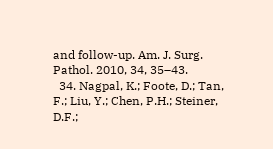and follow-up. Am. J. Surg. Pathol. 2010, 34, 35–43.
  34. Nagpal, K.; Foote, D.; Tan, F.; Liu, Y.; Chen, P.H.; Steiner, D.F.;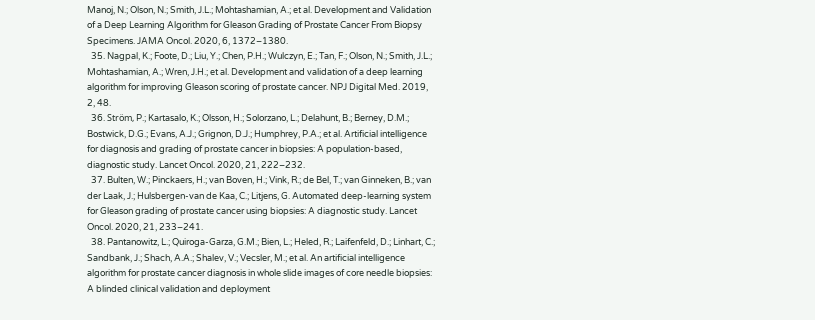Manoj, N.; Olson, N.; Smith, J.L.; Mohtashamian, A.; et al. Development and Validation of a Deep Learning Algorithm for Gleason Grading of Prostate Cancer From Biopsy Specimens. JAMA Oncol. 2020, 6, 1372–1380.
  35. Nagpal, K.; Foote, D.; Liu, Y.; Chen, P.H.; Wulczyn, E.; Tan, F.; Olson, N.; Smith, J.L.; Mohtashamian, A.; Wren, J.H.; et al. Development and validation of a deep learning algorithm for improving Gleason scoring of prostate cancer. NPJ Digital Med. 2019, 2, 48.
  36. Ström, P.; Kartasalo, K.; Olsson, H.; Solorzano, L.; Delahunt, B.; Berney, D.M.; Bostwick, D.G.; Evans, A.J.; Grignon, D.J.; Humphrey, P.A.; et al. Artificial intelligence for diagnosis and grading of prostate cancer in biopsies: A population-based, diagnostic study. Lancet Oncol. 2020, 21, 222–232.
  37. Bulten, W.; Pinckaers, H.; van Boven, H.; Vink, R.; de Bel, T.; van Ginneken, B.; van der Laak, J.; Hulsbergen-van de Kaa, C.; Litjens, G. Automated deep-learning system for Gleason grading of prostate cancer using biopsies: A diagnostic study. Lancet Oncol. 2020, 21, 233–241.
  38. Pantanowitz, L.; Quiroga-Garza, G.M.; Bien, L.; Heled, R.; Laifenfeld, D.; Linhart, C.; Sandbank, J.; Shach, A.A.; Shalev, V.; Vecsler, M.; et al. An artificial intelligence algorithm for prostate cancer diagnosis in whole slide images of core needle biopsies: A blinded clinical validation and deployment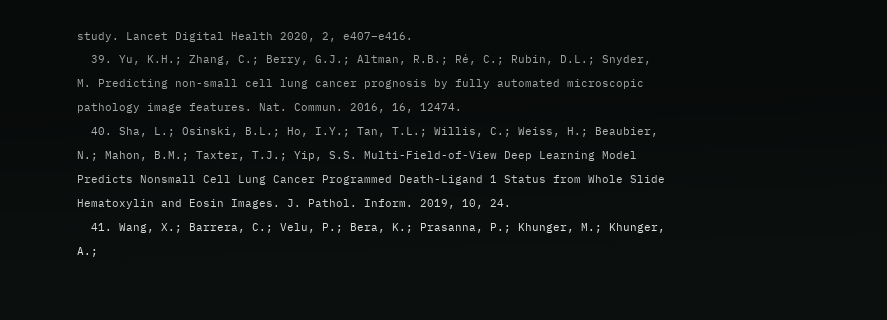study. Lancet Digital Health 2020, 2, e407–e416.
  39. Yu, K.H.; Zhang, C.; Berry, G.J.; Altman, R.B.; Ré, C.; Rubin, D.L.; Snyder, M. Predicting non-small cell lung cancer prognosis by fully automated microscopic pathology image features. Nat. Commun. 2016, 16, 12474.
  40. Sha, L.; Osinski, B.L.; Ho, I.Y.; Tan, T.L.; Willis, C.; Weiss, H.; Beaubier, N.; Mahon, B.M.; Taxter, T.J.; Yip, S.S. Multi-Field-of-View Deep Learning Model Predicts Nonsmall Cell Lung Cancer Programmed Death-Ligand 1 Status from Whole Slide Hematoxylin and Eosin Images. J. Pathol. Inform. 2019, 10, 24.
  41. Wang, X.; Barrera, C.; Velu, P.; Bera, K.; Prasanna, P.; Khunger, M.; Khunger, A.;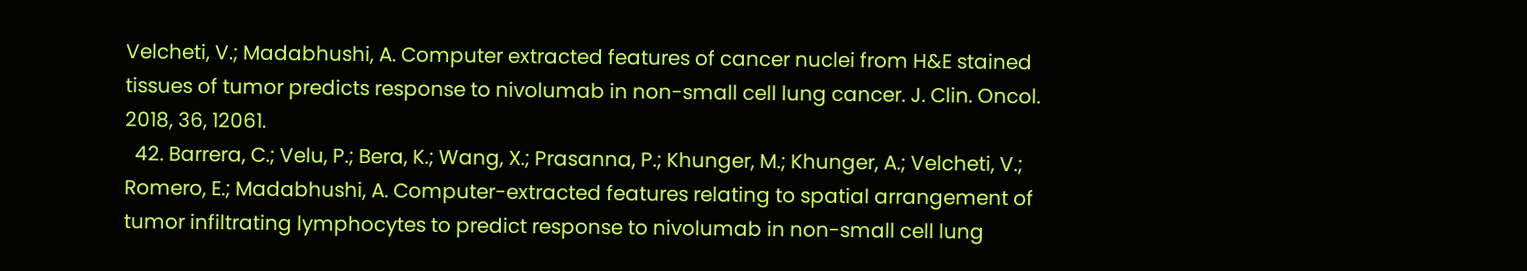Velcheti, V.; Madabhushi, A. Computer extracted features of cancer nuclei from H&E stained tissues of tumor predicts response to nivolumab in non-small cell lung cancer. J. Clin. Oncol. 2018, 36, 12061.
  42. Barrera, C.; Velu, P.; Bera, K.; Wang, X.; Prasanna, P.; Khunger, M.; Khunger, A.; Velcheti, V.; Romero, E.; Madabhushi, A. Computer-extracted features relating to spatial arrangement of tumor infiltrating lymphocytes to predict response to nivolumab in non-small cell lung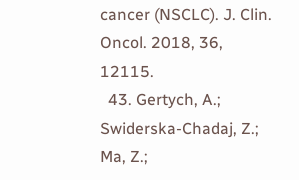cancer (NSCLC). J. Clin. Oncol. 2018, 36, 12115.
  43. Gertych, A.; Swiderska-Chadaj, Z.; Ma, Z.;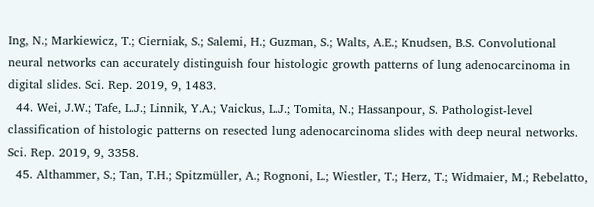Ing, N.; Markiewicz, T.; Cierniak, S.; Salemi, H.; Guzman, S.; Walts, A.E.; Knudsen, B.S. Convolutional neural networks can accurately distinguish four histologic growth patterns of lung adenocarcinoma in digital slides. Sci. Rep. 2019, 9, 1483.
  44. Wei, J.W.; Tafe, L.J.; Linnik, Y.A.; Vaickus, L.J.; Tomita, N.; Hassanpour, S. Pathologist-level classification of histologic patterns on resected lung adenocarcinoma slides with deep neural networks. Sci. Rep. 2019, 9, 3358.
  45. Althammer, S.; Tan, T.H.; Spitzmüller, A.; Rognoni, L.; Wiestler, T.; Herz, T.; Widmaier, M.; Rebelatto,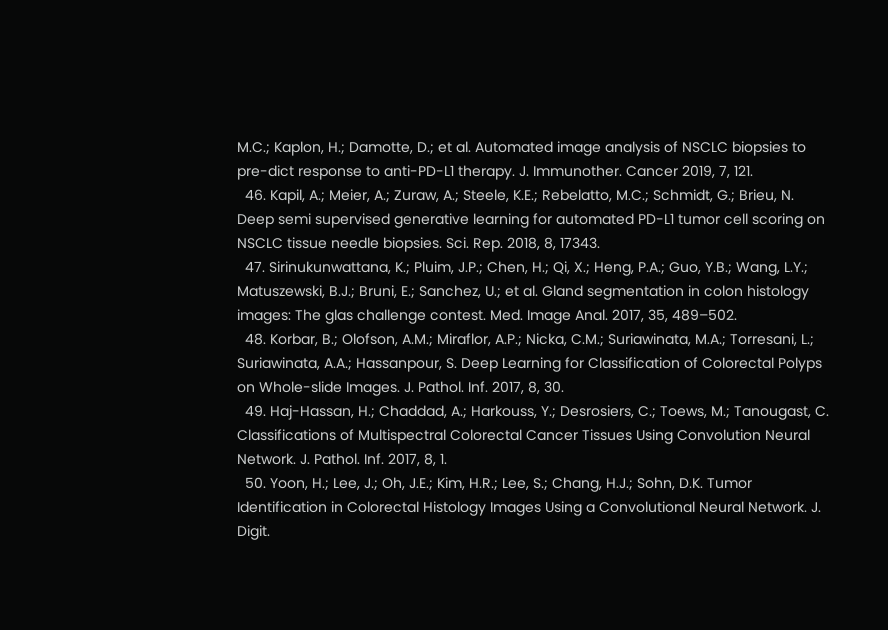M.C.; Kaplon, H.; Damotte, D.; et al. Automated image analysis of NSCLC biopsies to pre-dict response to anti-PD-L1 therapy. J. Immunother. Cancer 2019, 7, 121.
  46. Kapil, A.; Meier, A.; Zuraw, A.; Steele, K.E.; Rebelatto, M.C.; Schmidt, G.; Brieu, N. Deep semi supervised generative learning for automated PD-L1 tumor cell scoring on NSCLC tissue needle biopsies. Sci. Rep. 2018, 8, 17343.
  47. Sirinukunwattana, K.; Pluim, J.P.; Chen, H.; Qi, X.; Heng, P.A.; Guo, Y.B.; Wang, L.Y.; Matuszewski, B.J.; Bruni, E.; Sanchez, U.; et al. Gland segmentation in colon histology images: The glas challenge contest. Med. Image Anal. 2017, 35, 489–502.
  48. Korbar, B.; Olofson, A.M.; Miraflor, A.P.; Nicka, C.M.; Suriawinata, M.A.; Torresani, L.; Suriawinata, A.A.; Hassanpour, S. Deep Learning for Classification of Colorectal Polyps on Whole-slide Images. J. Pathol. Inf. 2017, 8, 30.
  49. Haj-Hassan, H.; Chaddad, A.; Harkouss, Y.; Desrosiers, C.; Toews, M.; Tanougast, C. Classifications of Multispectral Colorectal Cancer Tissues Using Convolution Neural Network. J. Pathol. Inf. 2017, 8, 1.
  50. Yoon, H.; Lee, J.; Oh, J.E.; Kim, H.R.; Lee, S.; Chang, H.J.; Sohn, D.K. Tumor Identification in Colorectal Histology Images Using a Convolutional Neural Network. J. Digit.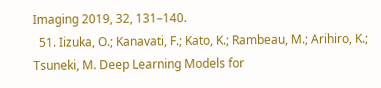Imaging 2019, 32, 131–140.
  51. Iizuka, O.; Kanavati, F.; Kato, K.; Rambeau, M.; Arihiro, K.; Tsuneki, M. Deep Learning Models for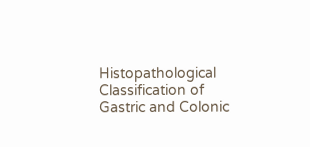Histopathological Classification of Gastric and Colonic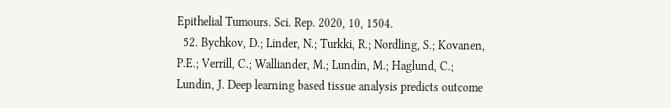Epithelial Tumours. Sci. Rep. 2020, 10, 1504.
  52. Bychkov, D.; Linder, N.; Turkki, R.; Nordling, S.; Kovanen, P.E.; Verrill, C.; Walliander, M.; Lundin, M.; Haglund, C.; Lundin, J. Deep learning based tissue analysis predicts outcome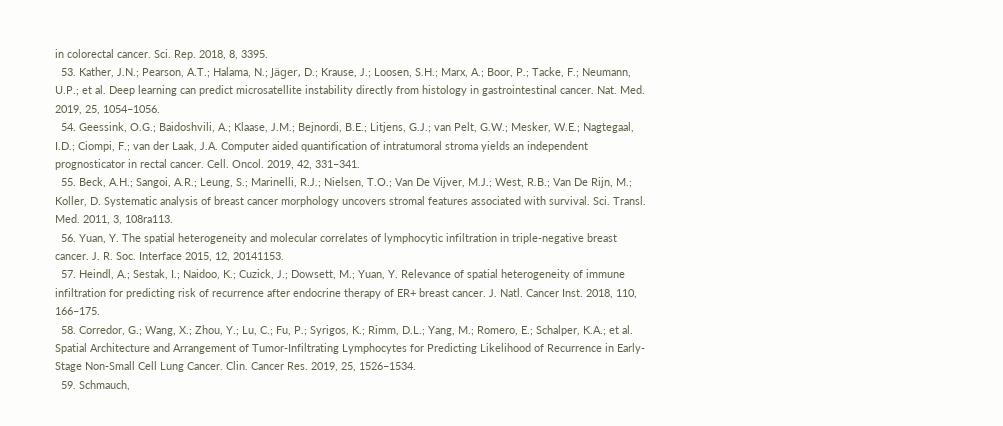in colorectal cancer. Sci. Rep. 2018, 8, 3395.
  53. Kather, J.N.; Pearson, A.T.; Halama, N.; Jäger, D.; Krause, J.; Loosen, S.H.; Marx, A.; Boor, P.; Tacke, F.; Neumann, U.P.; et al. Deep learning can predict microsatellite instability directly from histology in gastrointestinal cancer. Nat. Med. 2019, 25, 1054–1056.
  54. Geessink, O.G.; Baidoshvili, A.; Klaase, J.M.; Bejnordi, B.E.; Litjens, G.J.; van Pelt, G.W.; Mesker, W.E.; Nagtegaal, I.D.; Ciompi, F.; van der Laak, J.A. Computer aided quantification of intratumoral stroma yields an independent prognosticator in rectal cancer. Cell. Oncol. 2019, 42, 331–341.
  55. Beck, A.H.; Sangoi, A.R.; Leung, S.; Marinelli, R.J.; Nielsen, T.O.; Van De Vijver, M.J.; West, R.B.; Van De Rijn, M.; Koller, D. Systematic analysis of breast cancer morphology uncovers stromal features associated with survival. Sci. Transl. Med. 2011, 3, 108ra113.
  56. Yuan, Y. The spatial heterogeneity and molecular correlates of lymphocytic infiltration in triple-negative breast cancer. J. R. Soc. Interface 2015, 12, 20141153.
  57. Heindl, A.; Sestak, I.; Naidoo, K.; Cuzick, J.; Dowsett, M.; Yuan, Y. Relevance of spatial heterogeneity of immune infiltration for predicting risk of recurrence after endocrine therapy of ER+ breast cancer. J. Natl. Cancer Inst. 2018, 110, 166–175.
  58. Corredor, G.; Wang, X.; Zhou, Y.; Lu, C.; Fu, P.; Syrigos, K.; Rimm, D.L.; Yang, M.; Romero, E.; Schalper, K.A.; et al. Spatial Architecture and Arrangement of Tumor-Infiltrating Lymphocytes for Predicting Likelihood of Recurrence in Early-Stage Non-Small Cell Lung Cancer. Clin. Cancer Res. 2019, 25, 1526–1534.
  59. Schmauch,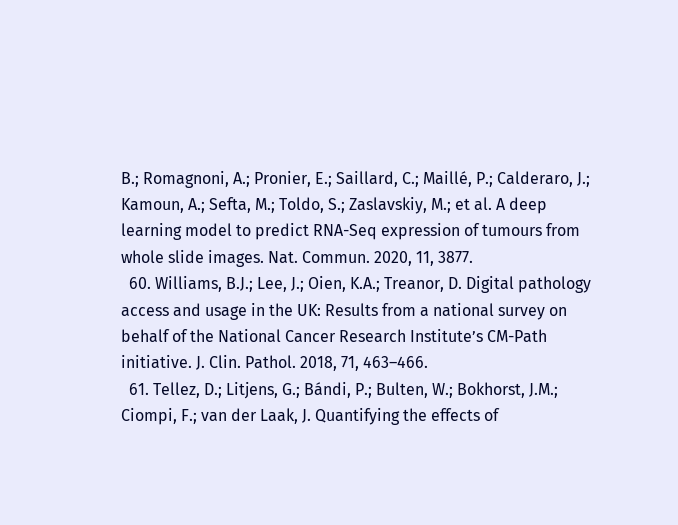B.; Romagnoni, A.; Pronier, E.; Saillard, C.; Maillé, P.; Calderaro, J.; Kamoun, A.; Sefta, M.; Toldo, S.; Zaslavskiy, M.; et al. A deep learning model to predict RNA-Seq expression of tumours from whole slide images. Nat. Commun. 2020, 11, 3877.
  60. Williams, B.J.; Lee, J.; Oien, K.A.; Treanor, D. Digital pathology access and usage in the UK: Results from a national survey on behalf of the National Cancer Research Institute’s CM-Path initiative. J. Clin. Pathol. 2018, 71, 463–466.
  61. Tellez, D.; Litjens, G.; Bándi, P.; Bulten, W.; Bokhorst, J.M.; Ciompi, F.; van der Laak, J. Quantifying the effects of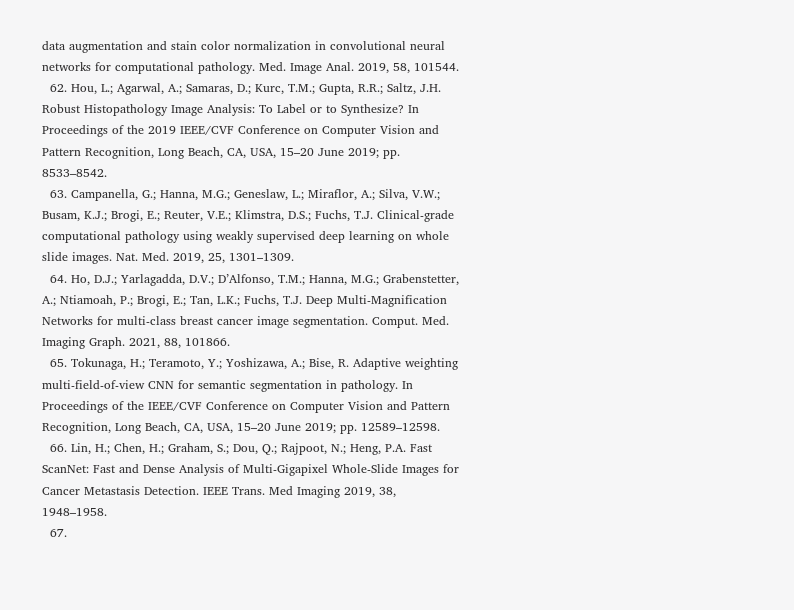data augmentation and stain color normalization in convolutional neural networks for computational pathology. Med. Image Anal. 2019, 58, 101544.
  62. Hou, L.; Agarwal, A.; Samaras, D.; Kurc, T.M.; Gupta, R.R.; Saltz, J.H. Robust Histopathology Image Analysis: To Label or to Synthesize? In Proceedings of the 2019 IEEE/CVF Conference on Computer Vision and Pattern Recognition, Long Beach, CA, USA, 15–20 June 2019; pp. 8533–8542.
  63. Campanella, G.; Hanna, M.G.; Geneslaw, L.; Miraflor, A.; Silva, V.W.; Busam, K.J.; Brogi, E.; Reuter, V.E.; Klimstra, D.S.; Fuchs, T.J. Clinical-grade computational pathology using weakly supervised deep learning on whole slide images. Nat. Med. 2019, 25, 1301–1309.
  64. Ho, D.J.; Yarlagadda, D.V.; D’Alfonso, T.M.; Hanna, M.G.; Grabenstetter, A.; Ntiamoah, P.; Brogi, E.; Tan, L.K.; Fuchs, T.J. Deep Multi-Magnification Networks for multi-class breast cancer image segmentation. Comput. Med. Imaging Graph. 2021, 88, 101866.
  65. Tokunaga, H.; Teramoto, Y.; Yoshizawa, A.; Bise, R. Adaptive weighting multi-field-of-view CNN for semantic segmentation in pathology. In Proceedings of the IEEE/CVF Conference on Computer Vision and Pattern Recognition, Long Beach, CA, USA, 15–20 June 2019; pp. 12589–12598.
  66. Lin, H.; Chen, H.; Graham, S.; Dou, Q.; Rajpoot, N.; Heng, P.A. Fast ScanNet: Fast and Dense Analysis of Multi-Gigapixel Whole-Slide Images for Cancer Metastasis Detection. IEEE Trans. Med Imaging 2019, 38, 1948–1958.
  67.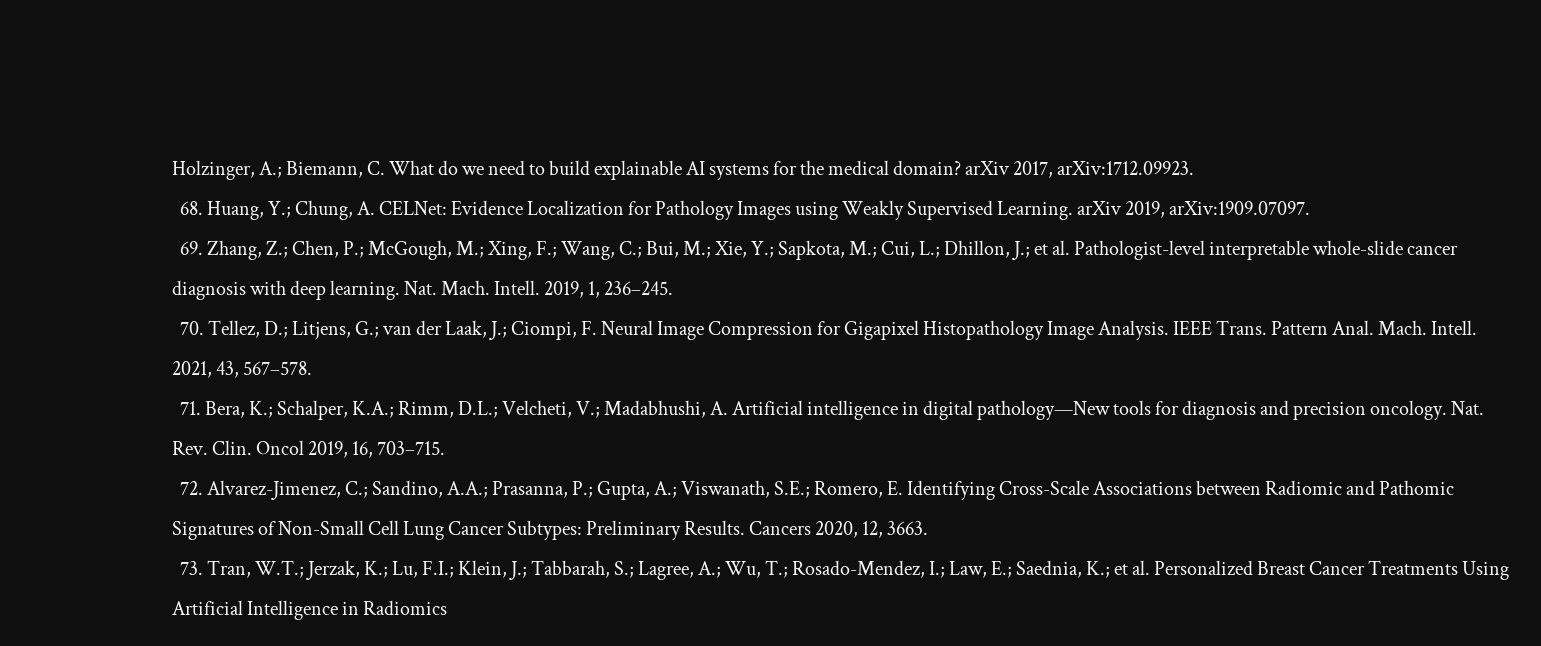Holzinger, A.; Biemann, C. What do we need to build explainable AI systems for the medical domain? arXiv 2017, arXiv:1712.09923.
  68. Huang, Y.; Chung, A. CELNet: Evidence Localization for Pathology Images using Weakly Supervised Learning. arXiv 2019, arXiv:1909.07097.
  69. Zhang, Z.; Chen, P.; McGough, M.; Xing, F.; Wang, C.; Bui, M.; Xie, Y.; Sapkota, M.; Cui, L.; Dhillon, J.; et al. Pathologist-level interpretable whole-slide cancer diagnosis with deep learning. Nat. Mach. Intell. 2019, 1, 236–245.
  70. Tellez, D.; Litjens, G.; van der Laak, J.; Ciompi, F. Neural Image Compression for Gigapixel Histopathology Image Analysis. IEEE Trans. Pattern Anal. Mach. Intell. 2021, 43, 567–578.
  71. Bera, K.; Schalper, K.A.; Rimm, D.L.; Velcheti, V.; Madabhushi, A. Artificial intelligence in digital pathology—New tools for diagnosis and precision oncology. Nat. Rev. Clin. Oncol 2019, 16, 703–715.
  72. Alvarez-Jimenez, C.; Sandino, A.A.; Prasanna, P.; Gupta, A.; Viswanath, S.E.; Romero, E. Identifying Cross-Scale Associations between Radiomic and Pathomic Signatures of Non-Small Cell Lung Cancer Subtypes: Preliminary Results. Cancers 2020, 12, 3663.
  73. Tran, W.T.; Jerzak, K.; Lu, F.I.; Klein, J.; Tabbarah, S.; Lagree, A.; Wu, T.; Rosado-Mendez, I.; Law, E.; Saednia, K.; et al. Personalized Breast Cancer Treatments Using Artificial Intelligence in Radiomics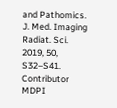and Pathomics. J. Med. Imaging Radiat. Sci. 2019, 50, S32–S41.
Contributor MDPI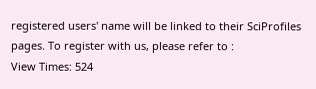registered users' name will be linked to their SciProfiles pages. To register with us, please refer to :
View Times: 524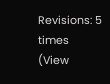Revisions: 5 times (View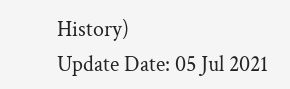History)
Update Date: 05 Jul 2021